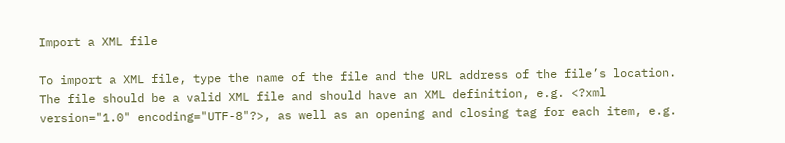Import a XML file

To import a XML file, type the name of the file and the URL address of the file’s location. The file should be a valid XML file and should have an XML definition, e.g. <?xml version="1.0" encoding="UTF-8"?>, as well as an opening and closing tag for each item, e.g.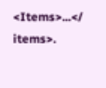<Items>...</ items>.